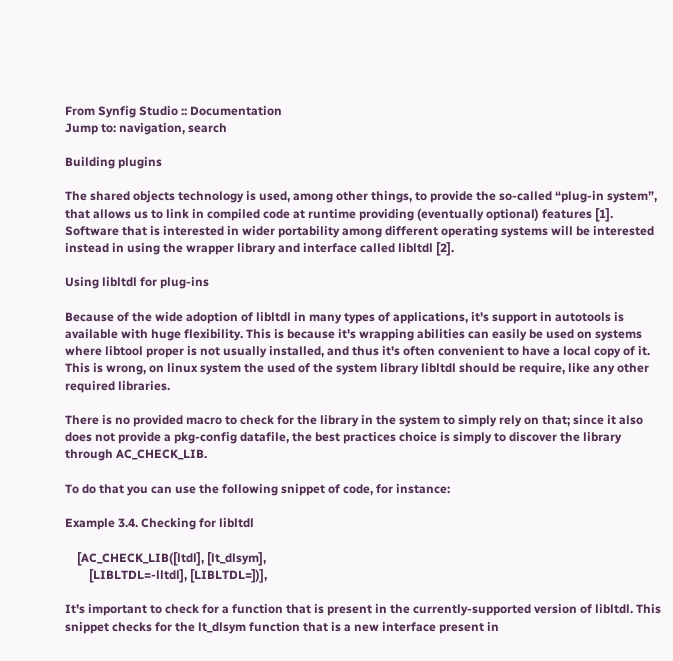From Synfig Studio :: Documentation
Jump to: navigation, search

Building plugins

The shared objects technology is used, among other things, to provide the so-called “plug-in system”, that allows us to link in compiled code at runtime providing (eventually optional) features [1]. Software that is interested in wider portability among different operating systems will be interested instead in using the wrapper library and interface called libltdl [2].

Using libltdl for plug-ins

Because of the wide adoption of libltdl in many types of applications, it's support in autotools is available with huge flexibility. This is because it's wrapping abilities can easily be used on systems where libtool proper is not usually installed, and thus it's often convenient to have a local copy of it. This is wrong, on linux system the used of the system library libltdl should be require, like any other required libraries.

There is no provided macro to check for the library in the system to simply rely on that; since it also does not provide a pkg-config datafile, the best practices choice is simply to discover the library through AC_CHECK_LIB.

To do that you can use the following snippet of code, for instance:

Example 3.4. Checking for libltdl

    [AC_CHECK_LIB([ltdl], [lt_dlsym],
        [LIBLTDL=-lltdl], [LIBLTDL=])],

It's important to check for a function that is present in the currently-supported version of libltdl. This snippet checks for the lt_dlsym function that is a new interface present in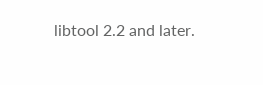libtool 2.2 and later.